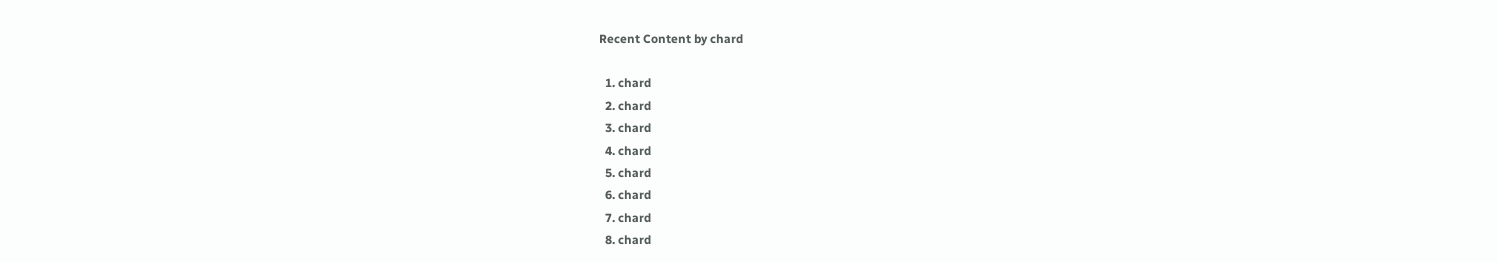Recent Content by chard

  1. chard
  2. chard
  3. chard
  4. chard
  5. chard
  6. chard
  7. chard
  8. chard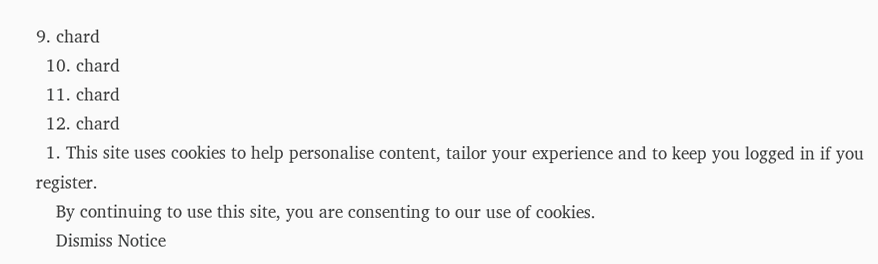9. chard
  10. chard
  11. chard
  12. chard
  1. This site uses cookies to help personalise content, tailor your experience and to keep you logged in if you register.
    By continuing to use this site, you are consenting to our use of cookies.
    Dismiss Notice